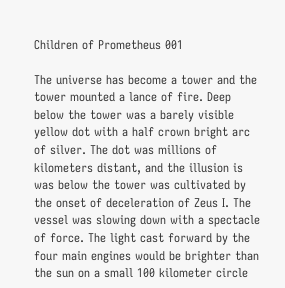Children of Prometheus 001

The universe has become a tower and the tower mounted a lance of fire. Deep below the tower was a barely visible yellow dot with a half crown bright arc of silver. The dot was millions of kilometers distant, and the illusion is was below the tower was cultivated by the onset of deceleration of Zeus I. The vessel was slowing down with a spectacle of force. The light cast forward by the four main engines would be brighter than the sun on a small 100 kilometer circle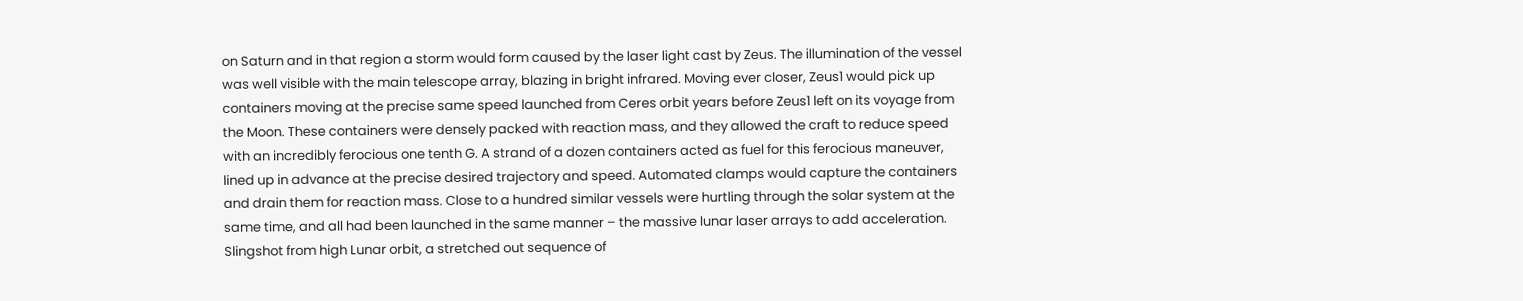on Saturn and in that region a storm would form caused by the laser light cast by Zeus. The illumination of the vessel was well visible with the main telescope array, blazing in bright infrared. Moving ever closer, Zeus1 would pick up containers moving at the precise same speed launched from Ceres orbit years before Zeus1 left on its voyage from the Moon. These containers were densely packed with reaction mass, and they allowed the craft to reduce speed with an incredibly ferocious one tenth G. A strand of a dozen containers acted as fuel for this ferocious maneuver, lined up in advance at the precise desired trajectory and speed. Automated clamps would capture the containers and drain them for reaction mass. Close to a hundred similar vessels were hurtling through the solar system at the same time, and all had been launched in the same manner – the massive lunar laser arrays to add acceleration. Slingshot from high Lunar orbit, a stretched out sequence of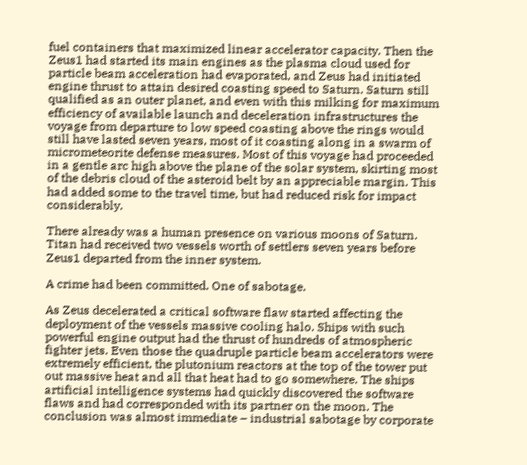fuel containers that maximized linear accelerator capacity. Then the Zeus1 had started its main engines as the plasma cloud used for particle beam acceleration had evaporated, and Zeus had initiated engine thrust to attain desired coasting speed to Saturn. Saturn still qualified as an outer planet, and even with this milking for maximum efficiency of available launch and deceleration infrastructures the voyage from departure to low speed coasting above the rings would still have lasted seven years, most of it coasting along in a swarm of micrometeorite defense measures. Most of this voyage had proceeded in a gentle arc high above the plane of the solar system, skirting most of the debris cloud of the asteroid belt by an appreciable margin. This had added some to the travel time, but had reduced risk for impact considerably.

There already was a human presence on various moons of Saturn. Titan had received two vessels worth of settlers seven years before Zeus1 departed from the inner system.

A crime had been committed. One of sabotage.

As Zeus decelerated a critical software flaw started affecting the deployment of the vessels massive cooling halo. Ships with such powerful engine output had the thrust of hundreds of atmospheric fighter jets. Even those the quadruple particle beam accelerators were extremely efficient, the plutonium reactors at the top of the tower put out massive heat and all that heat had to go somewhere. The ships artificial intelligence systems had quickly discovered the software flaws and had corresponded with its partner on the moon. The conclusion was almost immediate – industrial sabotage by corporate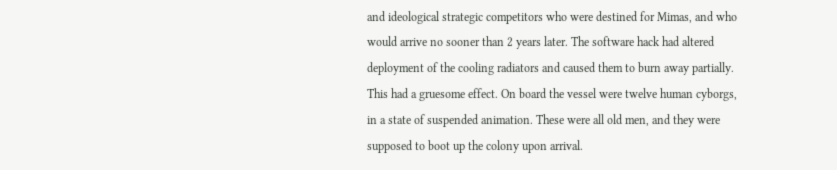and ideological strategic competitors who were destined for Mimas, and who would arrive no sooner than 2 years later. The software hack had altered deployment of the cooling radiators and caused them to burn away partially. This had a gruesome effect. On board the vessel were twelve human cyborgs, in a state of suspended animation. These were all old men, and they were supposed to boot up the colony upon arrival.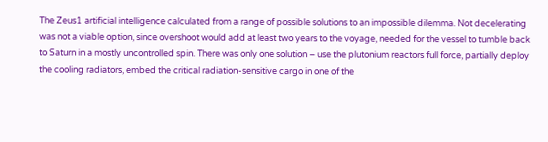The Zeus1 artificial intelligence calculated from a range of possible solutions to an impossible dilemma. Not decelerating was not a viable option, since overshoot would add at least two years to the voyage, needed for the vessel to tumble back to Saturn in a mostly uncontrolled spin. There was only one solution – use the plutonium reactors full force, partially deploy the cooling radiators, embed the critical radiation-sensitive cargo in one of the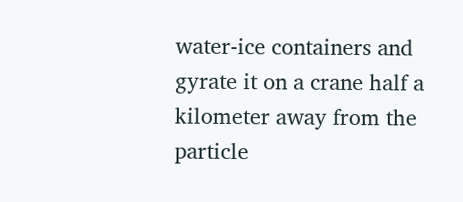water-ice containers and gyrate it on a crane half a kilometer away from the particle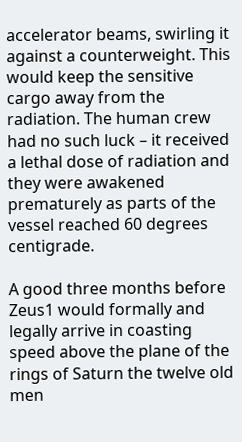accelerator beams, swirling it against a counterweight. This would keep the sensitive cargo away from the radiation. The human crew had no such luck – it received a lethal dose of radiation and they were awakened prematurely as parts of the vessel reached 60 degrees centigrade.

A good three months before Zeus1 would formally and legally arrive in coasting speed above the plane of the rings of Saturn the twelve old men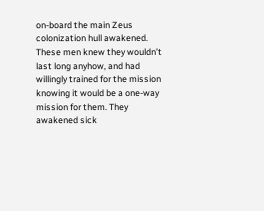on-board the main Zeus colonization hull awakened. These men knew they wouldn’t last long anyhow, and had willingly trained for the mission knowing it would be a one-way mission for them. They awakened sick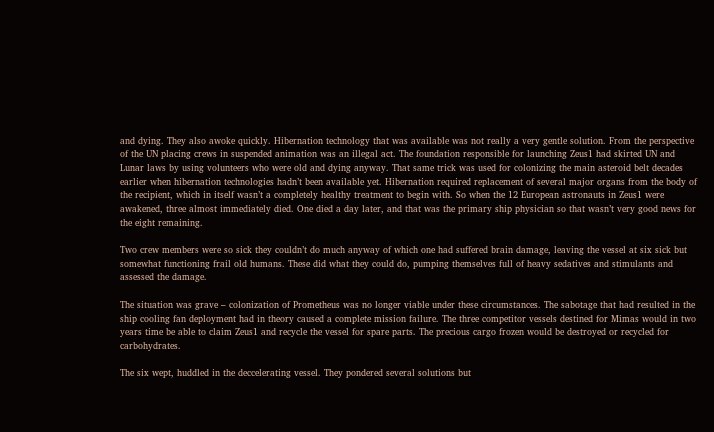and dying. They also awoke quickly. Hibernation technology that was available was not really a very gentle solution. From the perspective of the UN placing crews in suspended animation was an illegal act. The foundation responsible for launching Zeus1 had skirted UN and Lunar laws by using volunteers who were old and dying anyway. That same trick was used for colonizing the main asteroid belt decades earlier when hibernation technologies hadn’t been available yet. Hibernation required replacement of several major organs from the body of the recipient, which in itself wasn’t a completely healthy treatment to begin with. So when the 12 European astronauts in Zeus1 were awakened, three almost immediately died. One died a day later, and that was the primary ship physician so that wasn’t very good news for the eight remaining.

Two crew members were so sick they couldn’t do much anyway of which one had suffered brain damage, leaving the vessel at six sick but somewhat functioning frail old humans. These did what they could do, pumping themselves full of heavy sedatives and stimulants and assessed the damage.

The situation was grave – colonization of Prometheus was no longer viable under these circumstances. The sabotage that had resulted in the ship cooling fan deployment had in theory caused a complete mission failure. The three competitor vessels destined for Mimas would in two years time be able to claim Zeus1 and recycle the vessel for spare parts. The precious cargo frozen would be destroyed or recycled for carbohydrates.

The six wept, huddled in the deccelerating vessel. They pondered several solutions but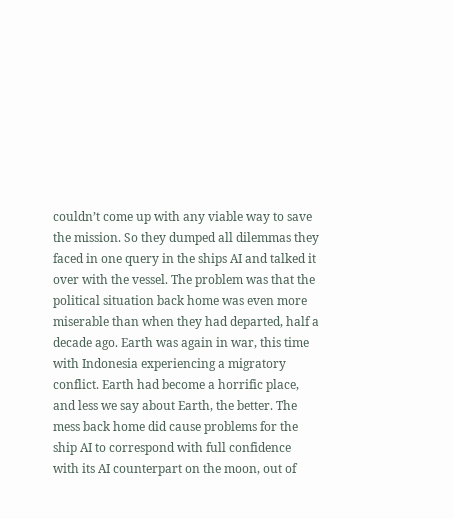couldn’t come up with any viable way to save the mission. So they dumped all dilemmas they faced in one query in the ships AI and talked it over with the vessel. The problem was that the political situation back home was even more miserable than when they had departed, half a decade ago. Earth was again in war, this time with Indonesia experiencing a migratory conflict. Earth had become a horrific place, and less we say about Earth, the better. The mess back home did cause problems for the ship AI to correspond with full confidence with its AI counterpart on the moon, out of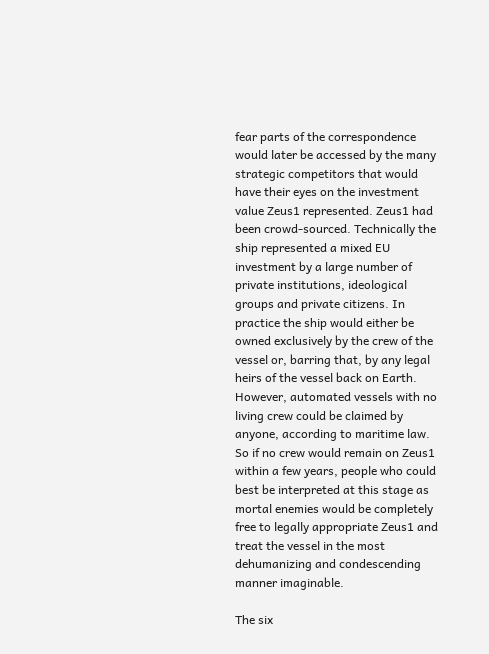fear parts of the correspondence would later be accessed by the many strategic competitors that would have their eyes on the investment value Zeus1 represented. Zeus1 had been crowd-sourced. Technically the ship represented a mixed EU investment by a large number of private institutions, ideological groups and private citizens. In practice the ship would either be owned exclusively by the crew of the vessel or, barring that, by any legal heirs of the vessel back on Earth. However, automated vessels with no living crew could be claimed by anyone, according to maritime law. So if no crew would remain on Zeus1 within a few years, people who could best be interpreted at this stage as mortal enemies would be completely free to legally appropriate Zeus1 and treat the vessel in the most dehumanizing and condescending manner imaginable.

The six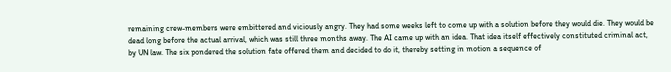remaining crew-members were embittered and viciously angry. They had some weeks left to come up with a solution before they would die. They would be dead long before the actual arrival, which was still three months away. The AI came up with an idea. That idea itself effectively constituted criminal act, by UN law. The six pondered the solution fate offered them and decided to do it, thereby setting in motion a sequence of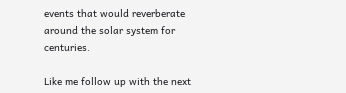events that would reverberate around the solar system for centuries.

Like me follow up with the next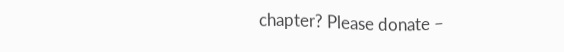chapter? Please donate –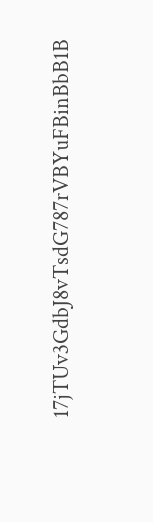17jTUv3GdbJ8vTsdG787rVBYuFBinBbB1B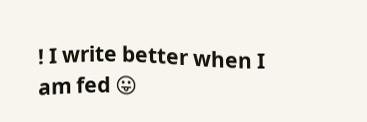! I write better when I am fed 😛